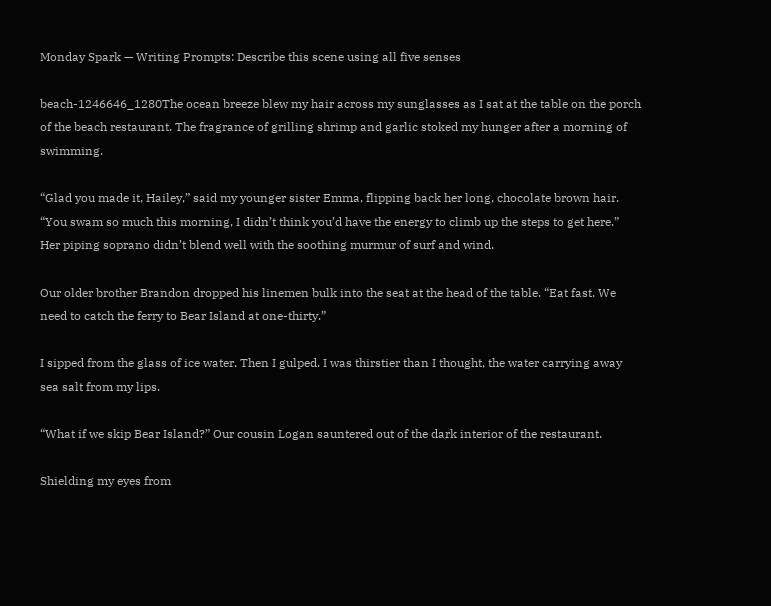Monday Spark — Writing Prompts: Describe this scene using all five senses

beach-1246646_1280The ocean breeze blew my hair across my sunglasses as I sat at the table on the porch of the beach restaurant. The fragrance of grilling shrimp and garlic stoked my hunger after a morning of swimming.

“Glad you made it, Hailey,” said my younger sister Emma, flipping back her long, chocolate brown hair. “You swam so much this morning, I didn’t think you’d have the energy to climb up the steps to get here.” Her piping soprano didn’t blend well with the soothing murmur of surf and wind.

Our older brother Brandon dropped his linemen bulk into the seat at the head of the table. “Eat fast. We need to catch the ferry to Bear Island at one-thirty.”

I sipped from the glass of ice water. Then I gulped. I was thirstier than I thought, the water carrying away sea salt from my lips.

“What if we skip Bear Island?” Our cousin Logan sauntered out of the dark interior of the restaurant.

Shielding my eyes from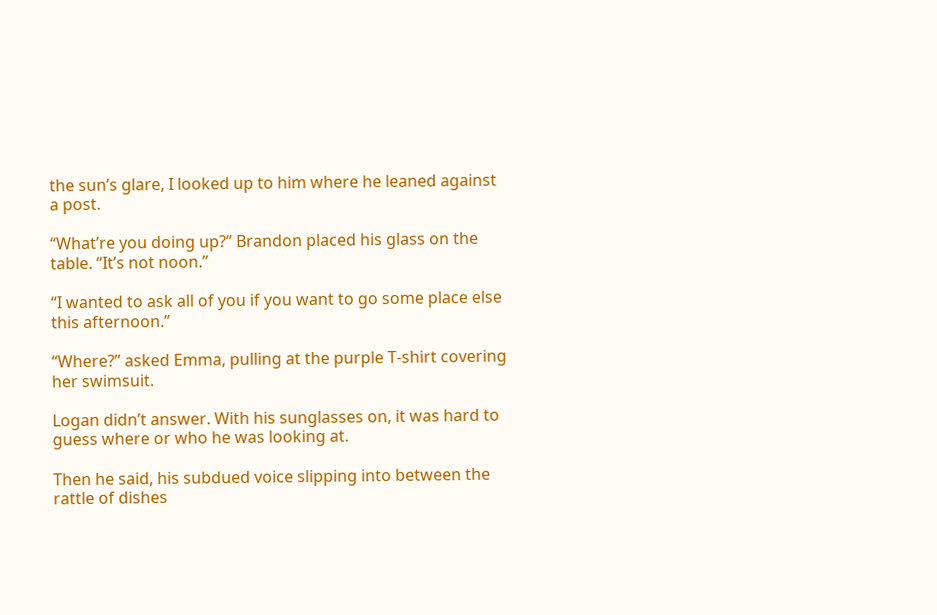the sun’s glare, I looked up to him where he leaned against a post.

“What’re you doing up?” Brandon placed his glass on the table. “It’s not noon.”

“I wanted to ask all of you if you want to go some place else this afternoon.”

“Where?” asked Emma, pulling at the purple T-shirt covering her swimsuit.

Logan didn’t answer. With his sunglasses on, it was hard to guess where or who he was looking at.

Then he said, his subdued voice slipping into between the rattle of dishes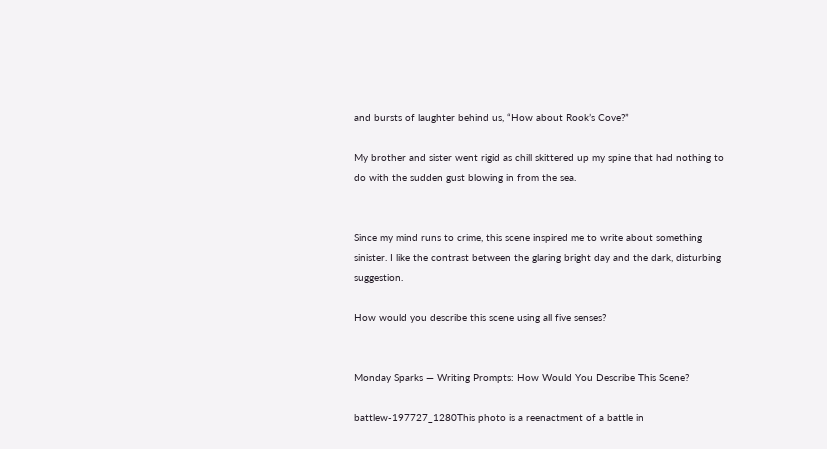and bursts of laughter behind us, “How about Rook’s Cove?”

My brother and sister went rigid as chill skittered up my spine that had nothing to do with the sudden gust blowing in from the sea.


Since my mind runs to crime, this scene inspired me to write about something sinister. I like the contrast between the glaring bright day and the dark, disturbing suggestion.

How would you describe this scene using all five senses?


Monday Sparks — Writing Prompts: How Would You Describe This Scene?

battlew-197727_1280This photo is a reenactment of a battle in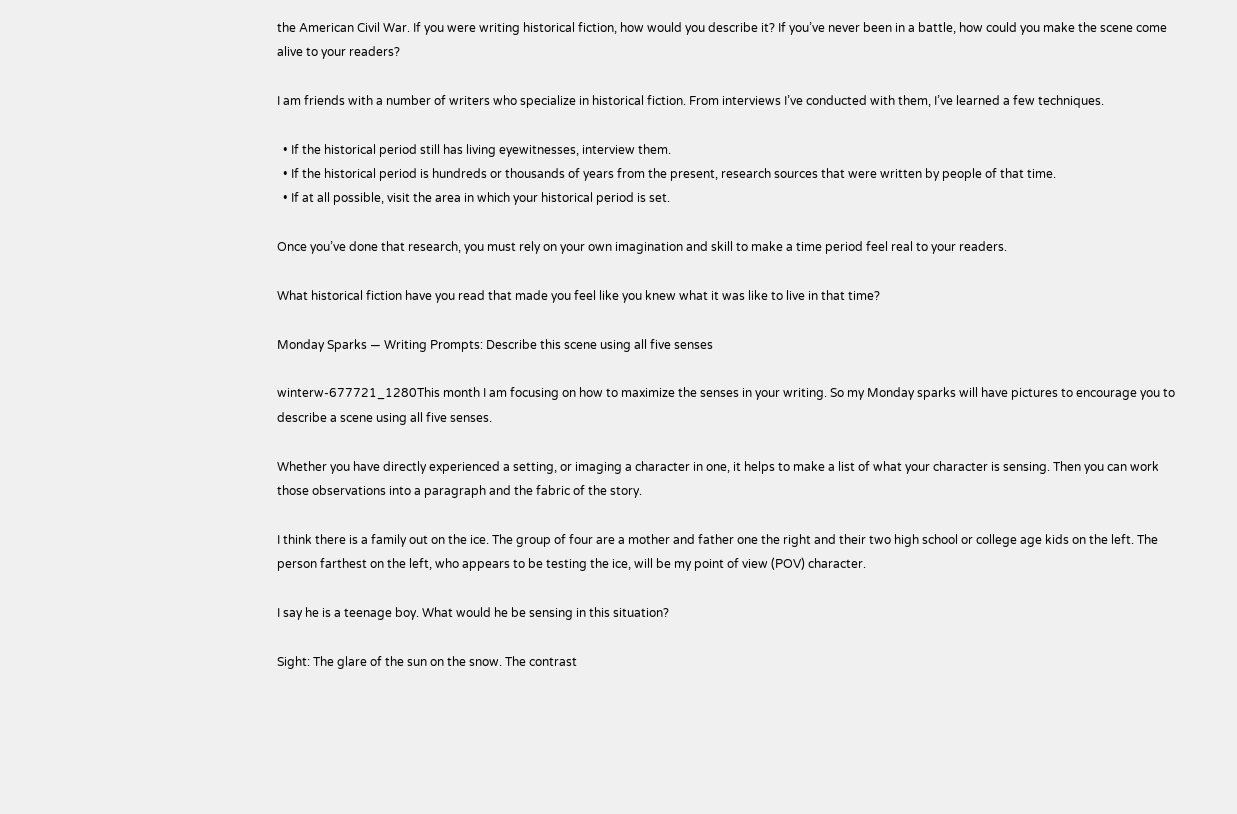the American Civil War. If you were writing historical fiction, how would you describe it? If you’ve never been in a battle, how could you make the scene come alive to your readers?

I am friends with a number of writers who specialize in historical fiction. From interviews I’ve conducted with them, I’ve learned a few techniques.

  • If the historical period still has living eyewitnesses, interview them.
  • If the historical period is hundreds or thousands of years from the present, research sources that were written by people of that time.
  • If at all possible, visit the area in which your historical period is set.

Once you’ve done that research, you must rely on your own imagination and skill to make a time period feel real to your readers.

What historical fiction have you read that made you feel like you knew what it was like to live in that time?

Monday Sparks — Writing Prompts: Describe this scene using all five senses

winterw-677721_1280This month I am focusing on how to maximize the senses in your writing. So my Monday sparks will have pictures to encourage you to describe a scene using all five senses.

Whether you have directly experienced a setting, or imaging a character in one, it helps to make a list of what your character is sensing. Then you can work those observations into a paragraph and the fabric of the story.

I think there is a family out on the ice. The group of four are a mother and father one the right and their two high school or college age kids on the left. The person farthest on the left, who appears to be testing the ice, will be my point of view (POV) character.

I say he is a teenage boy. What would he be sensing in this situation?

Sight: The glare of the sun on the snow. The contrast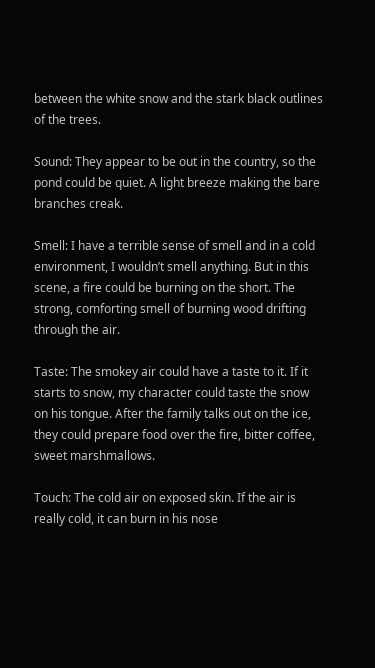between the white snow and the stark black outlines of the trees.

Sound: They appear to be out in the country, so the pond could be quiet. A light breeze making the bare branches creak.

Smell: I have a terrible sense of smell and in a cold environment, I wouldn’t smell anything. But in this scene, a fire could be burning on the short. The strong, comforting smell of burning wood drifting through the air.

Taste: The smokey air could have a taste to it. If it starts to snow, my character could taste the snow on his tongue. After the family talks out on the ice, they could prepare food over the fire, bitter coffee, sweet marshmallows.

Touch: The cold air on exposed skin. If the air is really cold, it can burn in his nose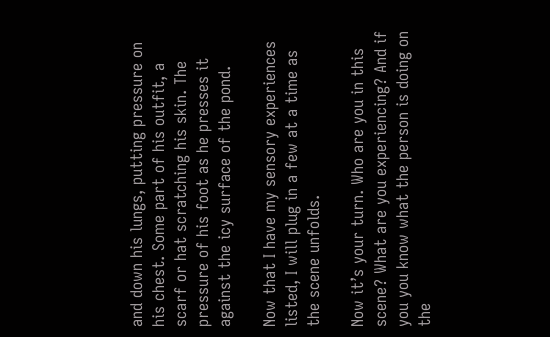and down his lungs, putting pressure on his chest. Some part of his outfit, a scarf or hat scratching his skin. The pressure of his foot as he presses it against the icy surface of the pond.

Now that I have my sensory experiences listed, I will plug in a few at a time as the scene unfolds.

Now it’s your turn. Who are you in this scene? What are you experiencing? And if you you know what the person is doing on the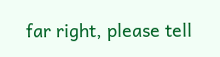far right, please tell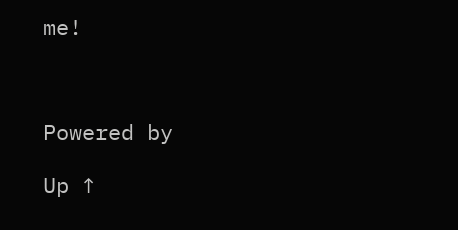me!



Powered by

Up ↑